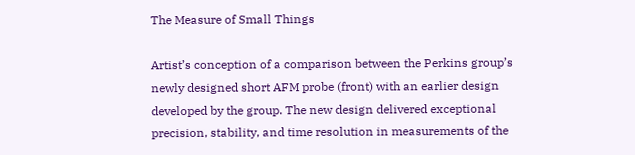The Measure of Small Things

Artist’s conception of a comparison between the Perkins group’s newly designed short AFM probe (front) with an earlier design developed by the group. The new design delivered exceptional precision, stability, and time resolution in measurements of the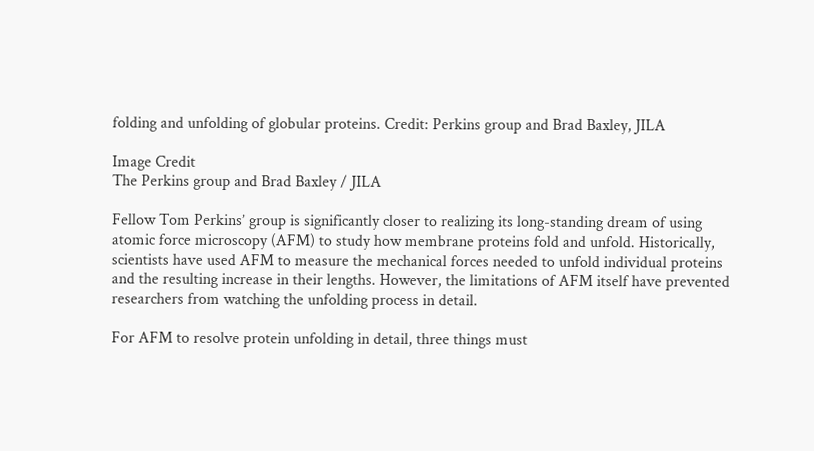folding and unfolding of globular proteins. Credit: Perkins group and Brad Baxley, JILA

Image Credit
The Perkins group and Brad Baxley / JILA

Fellow Tom Perkins’ group is significantly closer to realizing its long-standing dream of using atomic force microscopy (AFM) to study how membrane proteins fold and unfold. Historically, scientists have used AFM to measure the mechanical forces needed to unfold individual proteins and the resulting increase in their lengths. However, the limitations of AFM itself have prevented researchers from watching the unfolding process in detail.

For AFM to resolve protein unfolding in detail, three things must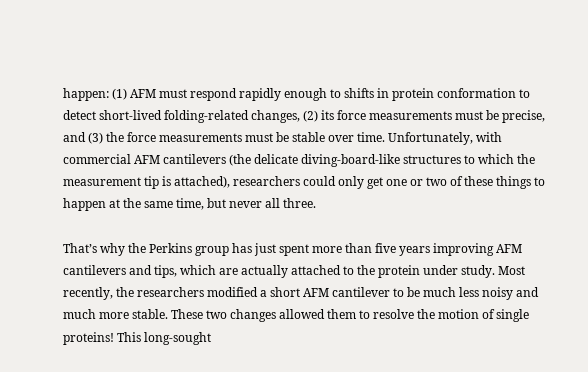happen: (1) AFM must respond rapidly enough to shifts in protein conformation to detect short-lived folding-related changes, (2) its force measurements must be precise, and (3) the force measurements must be stable over time. Unfortunately, with commercial AFM cantilevers (the delicate diving-board-like structures to which the measurement tip is attached), researchers could only get one or two of these things to happen at the same time, but never all three.

That’s why the Perkins group has just spent more than five years improving AFM cantilevers and tips, which are actually attached to the protein under study. Most recently, the researchers modified a short AFM cantilever to be much less noisy and much more stable. These two changes allowed them to resolve the motion of single proteins! This long-sought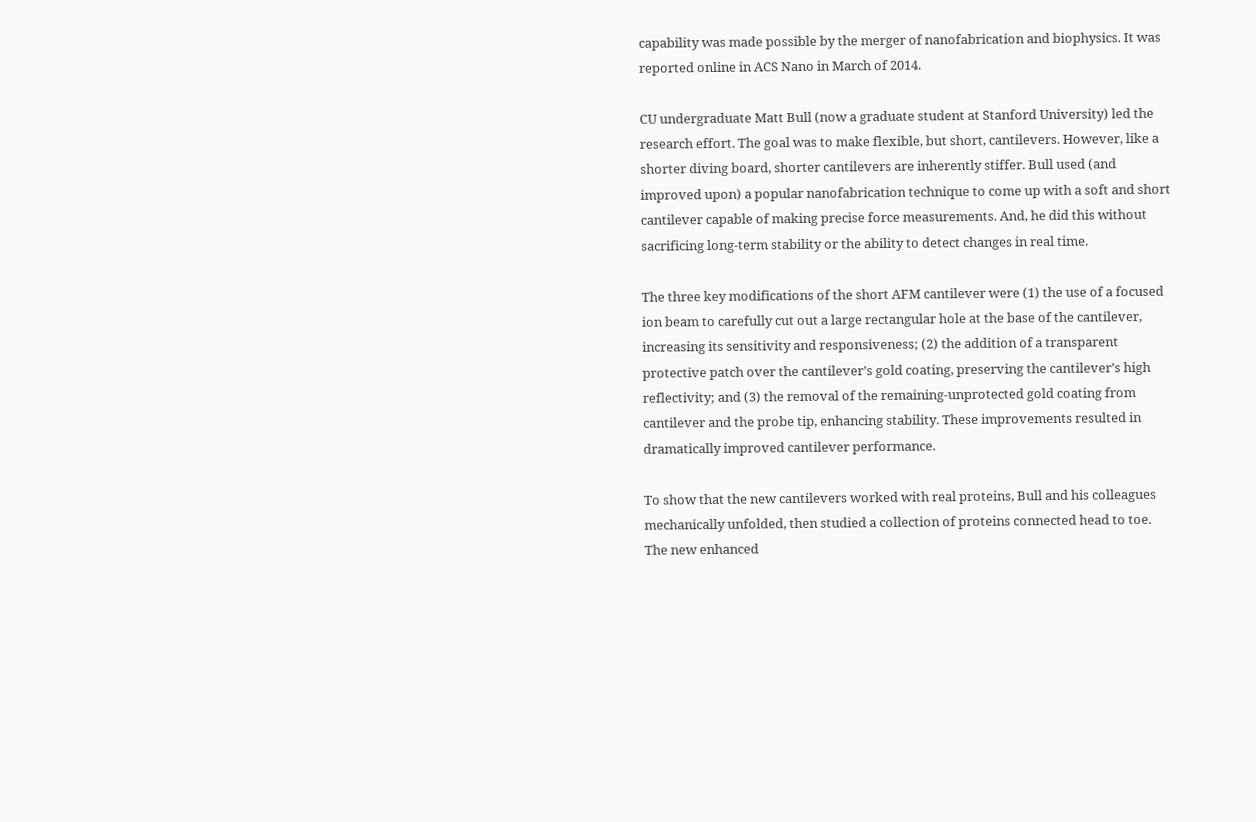capability was made possible by the merger of nanofabrication and biophysics. It was reported online in ACS Nano in March of 2014.

CU undergraduate Matt Bull (now a graduate student at Stanford University) led the research effort. The goal was to make flexible, but short, cantilevers. However, like a shorter diving board, shorter cantilevers are inherently stiffer. Bull used (and improved upon) a popular nanofabrication technique to come up with a soft and short cantilever capable of making precise force measurements. And, he did this without sacrificing long-term stability or the ability to detect changes in real time.

The three key modifications of the short AFM cantilever were (1) the use of a focused ion beam to carefully cut out a large rectangular hole at the base of the cantilever, increasing its sensitivity and responsiveness; (2) the addition of a transparent protective patch over the cantilever’s gold coating, preserving the cantilever’s high reflectivity; and (3) the removal of the remaining-unprotected gold coating from cantilever and the probe tip, enhancing stability. These improvements resulted in dramatically improved cantilever performance.

To show that the new cantilevers worked with real proteins, Bull and his colleagues mechanically unfolded, then studied a collection of proteins connected head to toe. The new enhanced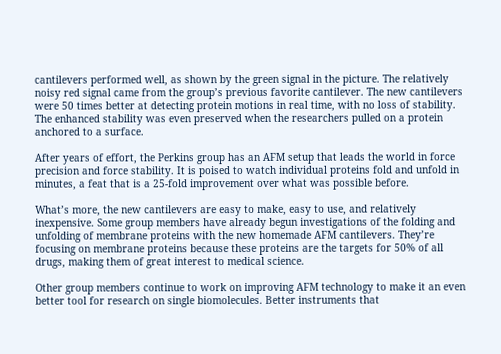cantilevers performed well, as shown by the green signal in the picture. The relatively noisy red signal came from the group’s previous favorite cantilever. The new cantilevers were 50 times better at detecting protein motions in real time, with no loss of stability. The enhanced stability was even preserved when the researchers pulled on a protein anchored to a surface.

After years of effort, the Perkins group has an AFM setup that leads the world in force precision and force stability. It is poised to watch individual proteins fold and unfold in minutes, a feat that is a 25-fold improvement over what was possible before.

What’s more, the new cantilevers are easy to make, easy to use, and relatively inexpensive. Some group members have already begun investigations of the folding and unfolding of membrane proteins with the new homemade AFM cantilevers. They’re focusing on membrane proteins because these proteins are the targets for 50% of all drugs, making them of great interest to medical science.

Other group members continue to work on improving AFM technology to make it an even better tool for research on single biomolecules. Better instruments that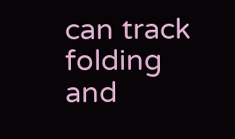can track folding and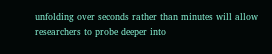unfolding over seconds rather than minutes will allow researchers to probe deeper into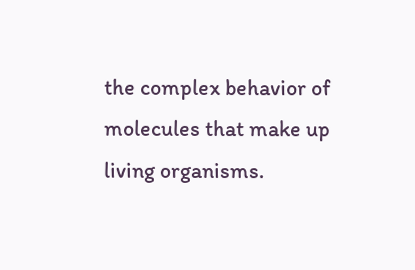the complex behavior of molecules that make up living organisms.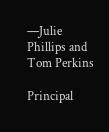—Julie Phillips and Tom Perkins

Principal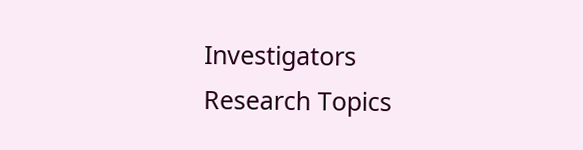Investigators
Research Topics